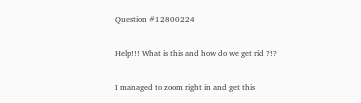Question #12800224

Help!!! What is this and how do we get rid ?!?

I managed to zoom right in and get this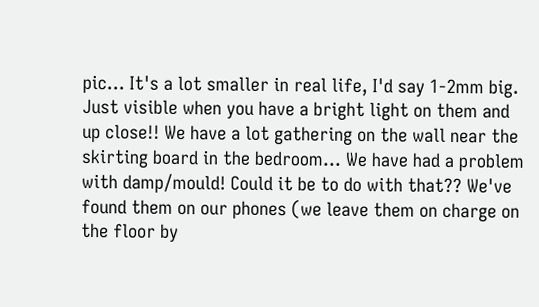pic... It's a lot smaller in real life, I'd say 1-2mm big. Just visible when you have a bright light on them and up close!! We have a lot gathering on the wall near the skirting board in the bedroom... We have had a problem with damp/mould! Could it be to do with that?? We've found them on our phones (we leave them on charge on the floor by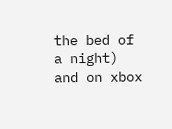the bed of a night) and on xbox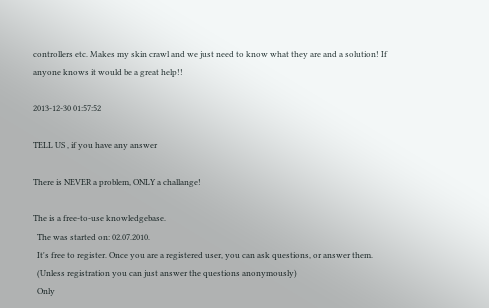controllers etc. Makes my skin crawl and we just need to know what they are and a solution! If anyone knows it would be a great help!!

2013-12-30 01:57:52

TELL US , if you have any answer

There is NEVER a problem, ONLY a challange!

The is a free-to-use knowledgebase.
  The was started on: 02.07.2010.
  It's free to register. Once you are a registered user, you can ask questions, or answer them.
  (Unless registration you can just answer the questions anonymously)
  Only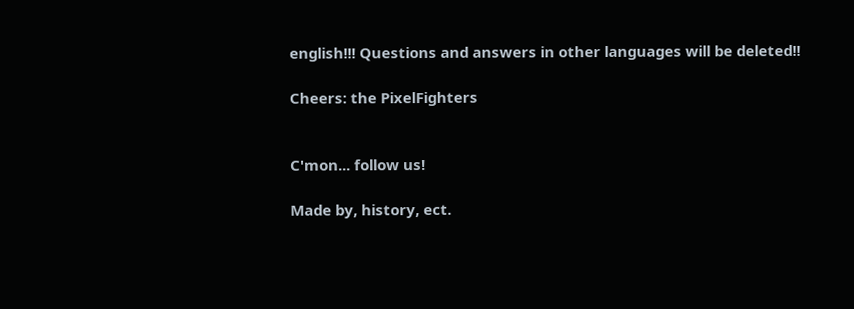english!!! Questions and answers in other languages will be deleted!!

Cheers: the PixelFighters


C'mon... follow us!

Made by, history, ect.